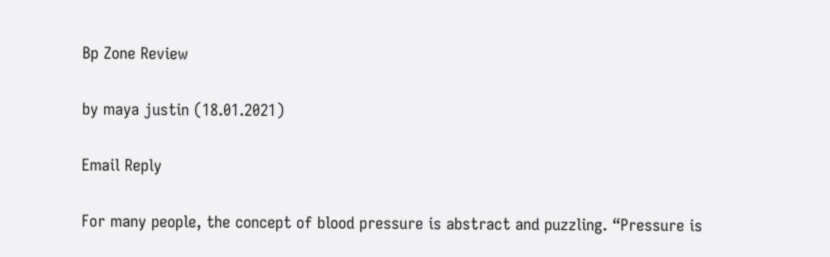Bp Zone Review

by maya justin (18.01.2021)

Email Reply

For many people, the concept of blood pressure is abstract and puzzling. “Pressure is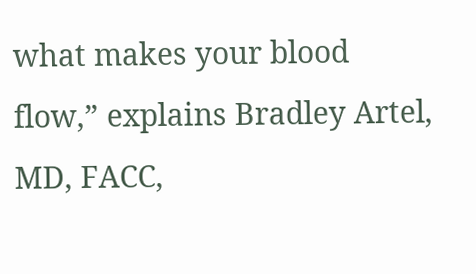what makes your blood flow,” explains Bradley Artel, MD, FACC,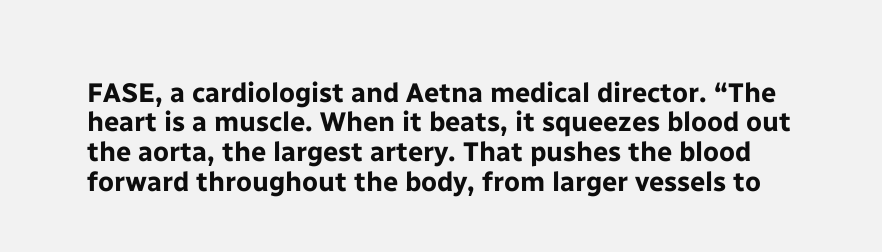FASE, a cardiologist and Aetna medical director. “The heart is a muscle. When it beats, it squeezes blood out the aorta, the largest artery. That pushes the blood forward throughout the body, from larger vessels to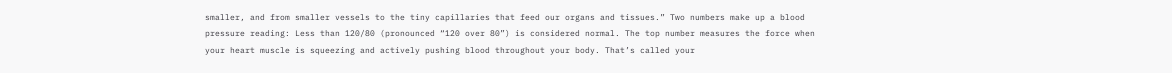smaller, and from smaller vessels to the tiny capillaries that feed our organs and tissues.” Two numbers make up a blood pressure reading: Less than 120/80 (pronounced “120 over 80”) is considered normal. The top number measures the force when your heart muscle is squeezing and actively pushing blood throughout your body. That’s called your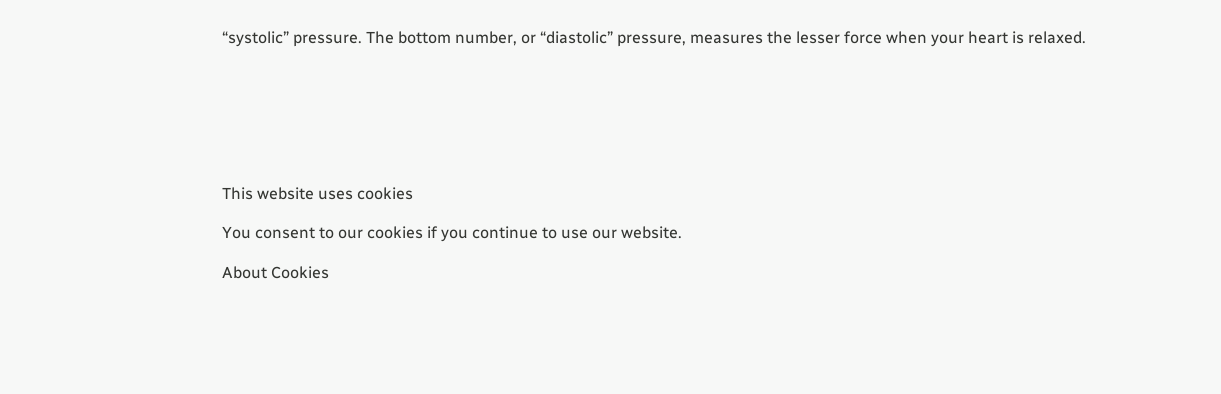“systolic” pressure. The bottom number, or “diastolic” pressure, measures the lesser force when your heart is relaxed.







This website uses cookies

You consent to our cookies if you continue to use our website.

About Cookies